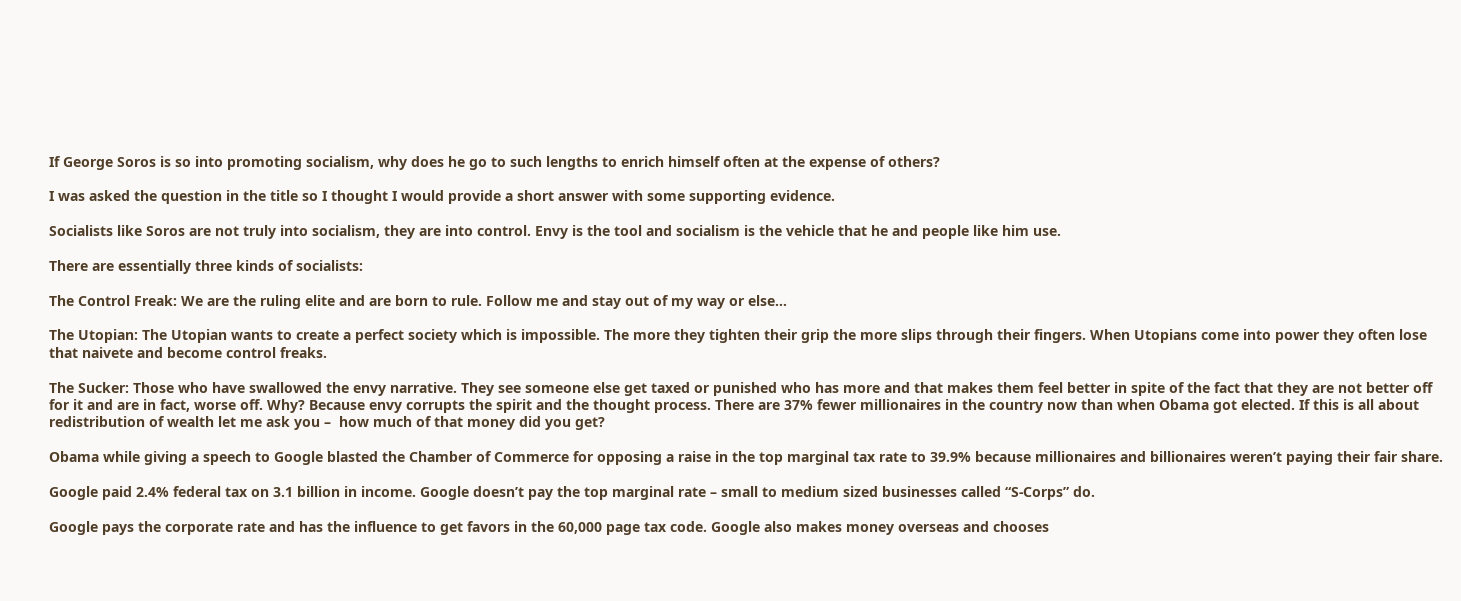If George Soros is so into promoting socialism, why does he go to such lengths to enrich himself often at the expense of others?

I was asked the question in the title so I thought I would provide a short answer with some supporting evidence.

Socialists like Soros are not truly into socialism, they are into control. Envy is the tool and socialism is the vehicle that he and people like him use.

There are essentially three kinds of socialists:

The Control Freak: We are the ruling elite and are born to rule. Follow me and stay out of my way or else…

The Utopian: The Utopian wants to create a perfect society which is impossible. The more they tighten their grip the more slips through their fingers. When Utopians come into power they often lose that naivete and become control freaks.

The Sucker: Those who have swallowed the envy narrative. They see someone else get taxed or punished who has more and that makes them feel better in spite of the fact that they are not better off for it and are in fact, worse off. Why? Because envy corrupts the spirit and the thought process. There are 37% fewer millionaires in the country now than when Obama got elected. If this is all about redistribution of wealth let me ask you –  how much of that money did you get?

Obama while giving a speech to Google blasted the Chamber of Commerce for opposing a raise in the top marginal tax rate to 39.9% because millionaires and billionaires weren’t paying their fair share.

Google paid 2.4% federal tax on 3.1 billion in income. Google doesn’t pay the top marginal rate – small to medium sized businesses called “S-Corps” do.

Google pays the corporate rate and has the influence to get favors in the 60,000 page tax code. Google also makes money overseas and chooses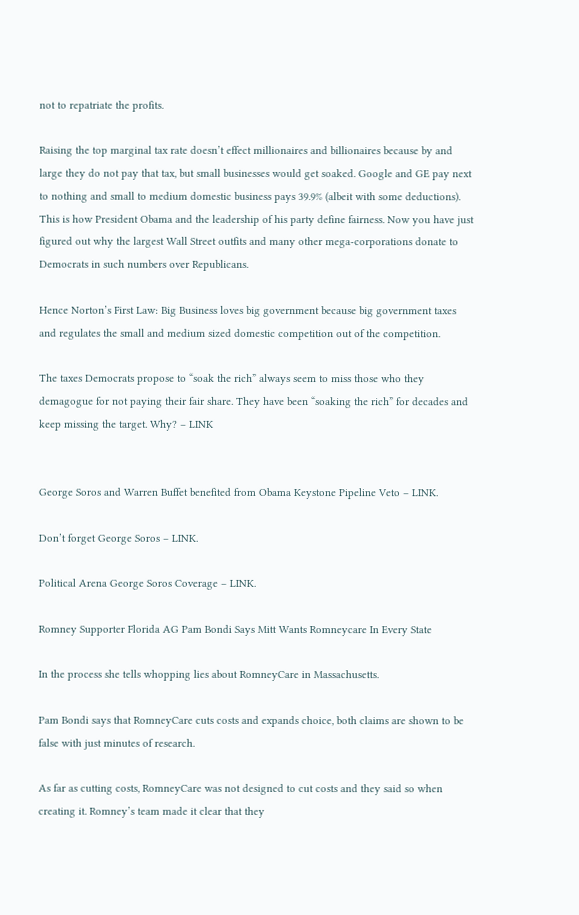not to repatriate the profits.

Raising the top marginal tax rate doesn’t effect millionaires and billionaires because by and large they do not pay that tax, but small businesses would get soaked. Google and GE pay next to nothing and small to medium domestic business pays 39.9% (albeit with some deductions). This is how President Obama and the leadership of his party define fairness. Now you have just figured out why the largest Wall Street outfits and many other mega-corporations donate to Democrats in such numbers over Republicans.

Hence Norton’s First Law: Big Business loves big government because big government taxes and regulates the small and medium sized domestic competition out of the competition.

The taxes Democrats propose to “soak the rich” always seem to miss those who they demagogue for not paying their fair share. They have been “soaking the rich” for decades and keep missing the target. Why? – LINK


George Soros and Warren Buffet benefited from Obama Keystone Pipeline Veto – LINK.

Don’t forget George Soros – LINK.

Political Arena George Soros Coverage – LINK.

Romney Supporter Florida AG Pam Bondi Says Mitt Wants Romneycare In Every State

In the process she tells whopping lies about RomneyCare in Massachusetts.

Pam Bondi says that RomneyCare cuts costs and expands choice, both claims are shown to be false with just minutes of research.

As far as cutting costs, RomneyCare was not designed to cut costs and they said so when creating it. Romney’s team made it clear that they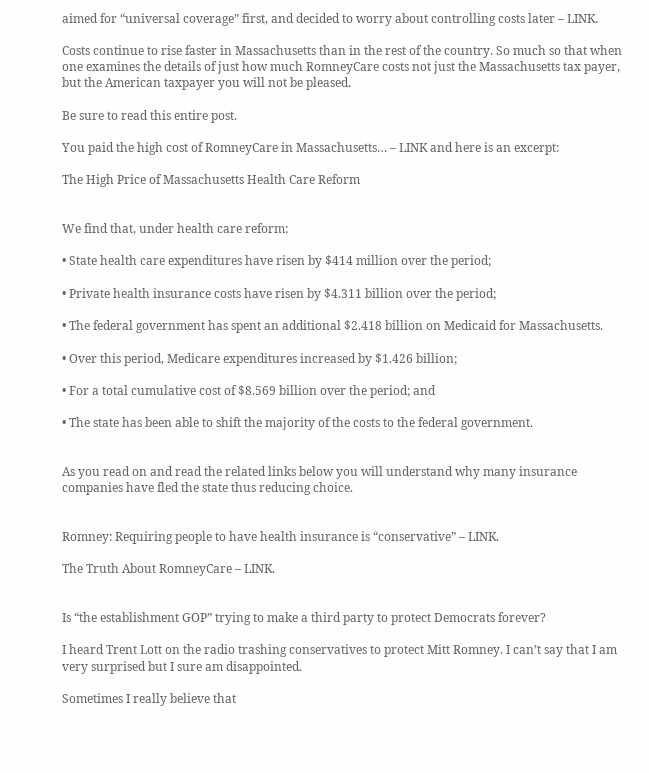aimed for “universal coverage” first, and decided to worry about controlling costs later – LINK.

Costs continue to rise faster in Massachusetts than in the rest of the country. So much so that when one examines the details of just how much RomneyCare costs not just the Massachusetts tax payer, but the American taxpayer you will not be pleased.

Be sure to read this entire post.

You paid the high cost of RomneyCare in Massachusetts… – LINK and here is an excerpt:

The High Price of Massachusetts Health Care Reform


We find that, under health care reform:

• State health care expenditures have risen by $414 million over the period;

• Private health insurance costs have risen by $4.311 billion over the period;

• The federal government has spent an additional $2.418 billion on Medicaid for Massachusetts.

• Over this period, Medicare expenditures increased by $1.426 billion;

• For a total cumulative cost of $8.569 billion over the period; and

• The state has been able to shift the majority of the costs to the federal government.


As you read on and read the related links below you will understand why many insurance companies have fled the state thus reducing choice.


Romney: Requiring people to have health insurance is “conservative” – LINK.

The Truth About RomneyCare – LINK.


Is “the establishment GOP” trying to make a third party to protect Democrats forever?

I heard Trent Lott on the radio trashing conservatives to protect Mitt Romney. I can’t say that I am very surprised but I sure am disappointed.

Sometimes I really believe that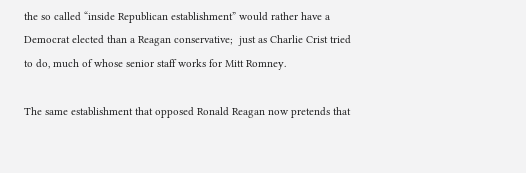the so called “inside Republican establishment” would rather have a Democrat elected than a Reagan conservative;  just as Charlie Crist tried to do, much of whose senior staff works for Mitt Romney.

The same establishment that opposed Ronald Reagan now pretends that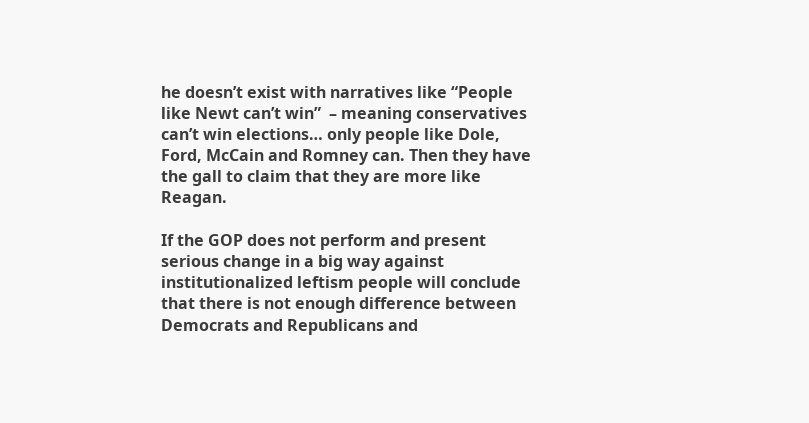he doesn’t exist with narratives like “People like Newt can’t win”  – meaning conservatives can’t win elections… only people like Dole, Ford, McCain and Romney can. Then they have the gall to claim that they are more like Reagan.

If the GOP does not perform and present serious change in a big way against institutionalized leftism people will conclude that there is not enough difference between Democrats and Republicans and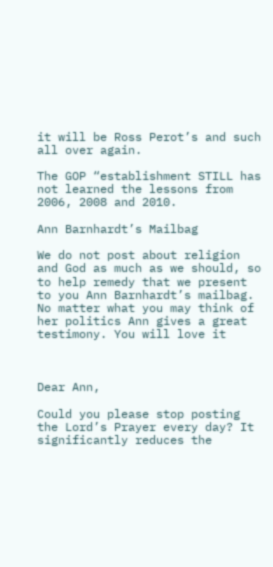it will be Ross Perot’s and such all over again.

The GOP “establishment STILL has not learned the lessons from 2006, 2008 and 2010.

Ann Barnhardt’s Mailbag

We do not post about religion and God as much as we should, so to help remedy that we present to you Ann Barnhardt’s mailbag. No matter what you may think of her politics Ann gives a great testimony. You will love it



Dear Ann,

Could you please stop posting the Lord’s Prayer every day? It significantly reduces the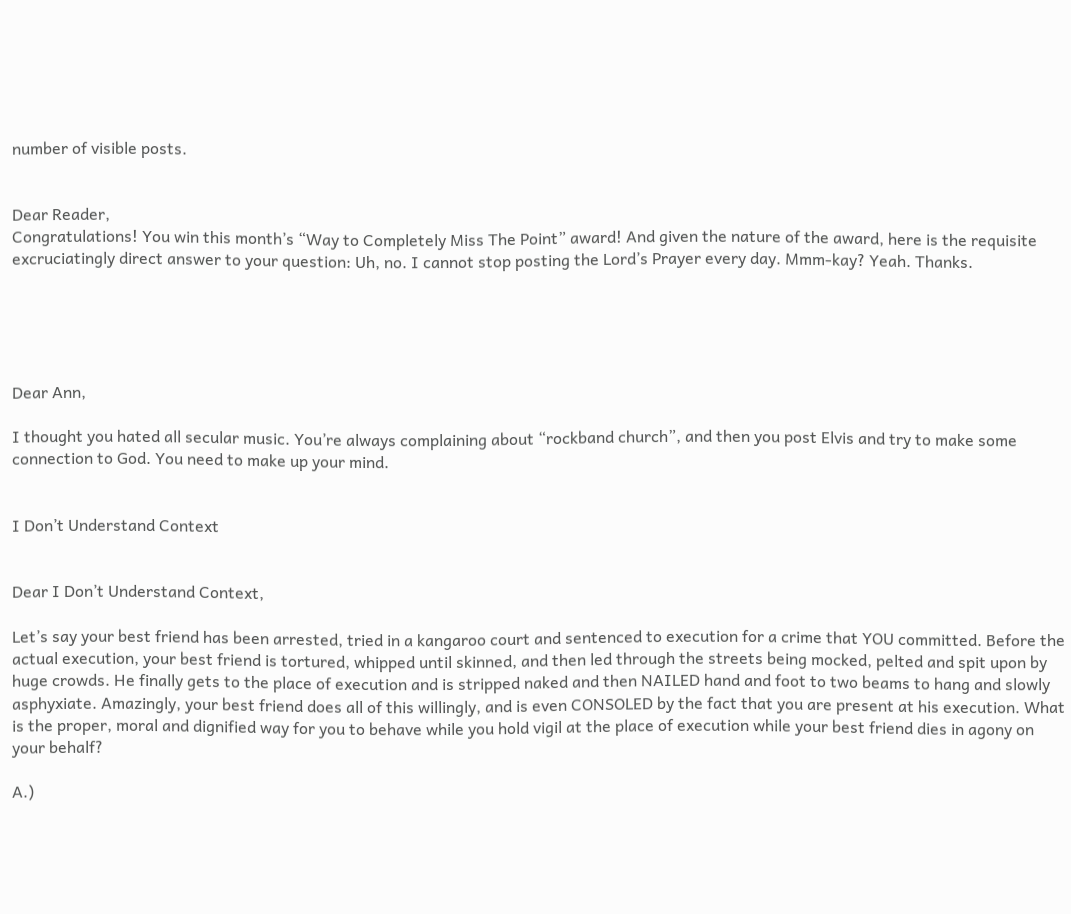number of visible posts.


Dear Reader,
Congratulations! You win this month’s “Way to Completely Miss The Point” award! And given the nature of the award, here is the requisite excruciatingly direct answer to your question: Uh, no. I cannot stop posting the Lord’s Prayer every day. Mmm-kay? Yeah. Thanks.





Dear Ann,

I thought you hated all secular music. You’re always complaining about “rockband church”, and then you post Elvis and try to make some connection to God. You need to make up your mind.


I Don’t Understand Context


Dear I Don’t Understand Context,

Let’s say your best friend has been arrested, tried in a kangaroo court and sentenced to execution for a crime that YOU committed. Before the actual execution, your best friend is tortured, whipped until skinned, and then led through the streets being mocked, pelted and spit upon by huge crowds. He finally gets to the place of execution and is stripped naked and then NAILED hand and foot to two beams to hang and slowly asphyxiate. Amazingly, your best friend does all of this willingly, and is even CONSOLED by the fact that you are present at his execution. What is the proper, moral and dignified way for you to behave while you hold vigil at the place of execution while your best friend dies in agony on your behalf?

A.)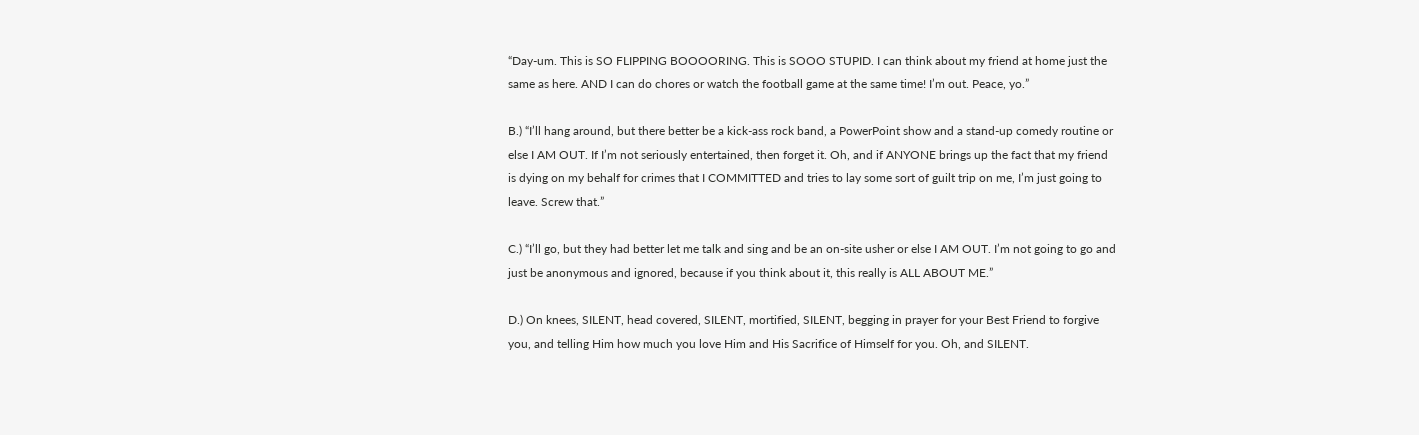“Day-um. This is SO FLIPPING BOOOORING. This is SOOO STUPID. I can think about my friend at home just the same as here. AND I can do chores or watch the football game at the same time! I’m out. Peace, yo.”

B.) “I’ll hang around, but there better be a kick-ass rock band, a PowerPoint show and a stand-up comedy routine or else I AM OUT. If I’m not seriously entertained, then forget it. Oh, and if ANYONE brings up the fact that my friend is dying on my behalf for crimes that I COMMITTED and tries to lay some sort of guilt trip on me, I’m just going to leave. Screw that.”

C.) “I’ll go, but they had better let me talk and sing and be an on-site usher or else I AM OUT. I’m not going to go and just be anonymous and ignored, because if you think about it, this really is ALL ABOUT ME.”

D.) On knees, SILENT, head covered, SILENT, mortified, SILENT, begging in prayer for your Best Friend to forgive you, and telling Him how much you love Him and His Sacrifice of Himself for you. Oh, and SILENT.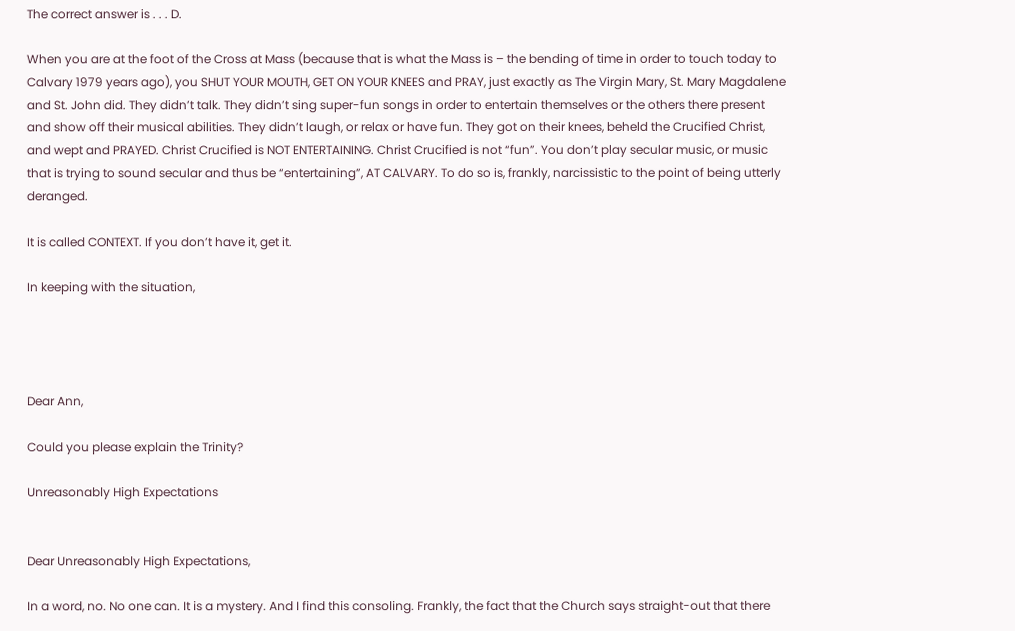The correct answer is . . . D.

When you are at the foot of the Cross at Mass (because that is what the Mass is – the bending of time in order to touch today to Calvary 1979 years ago), you SHUT YOUR MOUTH, GET ON YOUR KNEES and PRAY, just exactly as The Virgin Mary, St. Mary Magdalene and St. John did. They didn’t talk. They didn’t sing super-fun songs in order to entertain themselves or the others there present and show off their musical abilities. They didn’t laugh, or relax or have fun. They got on their knees, beheld the Crucified Christ, and wept and PRAYED. Christ Crucified is NOT ENTERTAINING. Christ Crucified is not “fun”. You don’t play secular music, or music that is trying to sound secular and thus be “entertaining”, AT CALVARY. To do so is, frankly, narcissistic to the point of being utterly deranged.

It is called CONTEXT. If you don’t have it, get it.

In keeping with the situation,




Dear Ann,

Could you please explain the Trinity?

Unreasonably High Expectations


Dear Unreasonably High Expectations,

In a word, no. No one can. It is a mystery. And I find this consoling. Frankly, the fact that the Church says straight-out that there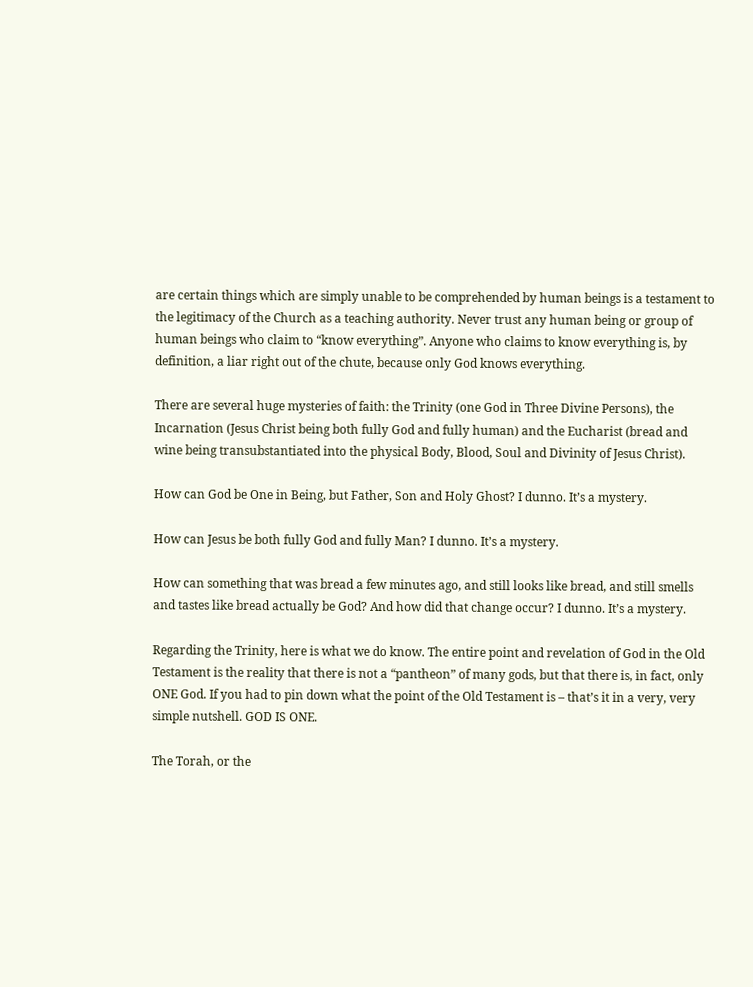are certain things which are simply unable to be comprehended by human beings is a testament to the legitimacy of the Church as a teaching authority. Never trust any human being or group of human beings who claim to “know everything”. Anyone who claims to know everything is, by definition, a liar right out of the chute, because only God knows everything.

There are several huge mysteries of faith: the Trinity (one God in Three Divine Persons), the Incarnation (Jesus Christ being both fully God and fully human) and the Eucharist (bread and wine being transubstantiated into the physical Body, Blood, Soul and Divinity of Jesus Christ).

How can God be One in Being, but Father, Son and Holy Ghost? I dunno. It’s a mystery.

How can Jesus be both fully God and fully Man? I dunno. It’s a mystery.

How can something that was bread a few minutes ago, and still looks like bread, and still smells and tastes like bread actually be God? And how did that change occur? I dunno. It’s a mystery.

Regarding the Trinity, here is what we do know. The entire point and revelation of God in the Old Testament is the reality that there is not a “pantheon” of many gods, but that there is, in fact, only ONE God. If you had to pin down what the point of the Old Testament is – that’s it in a very, very simple nutshell. GOD IS ONE.

The Torah, or the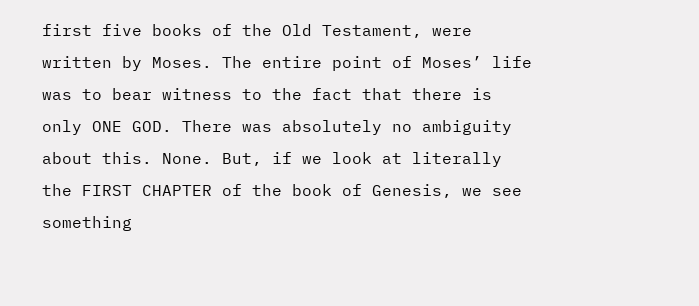first five books of the Old Testament, were written by Moses. The entire point of Moses’ life was to bear witness to the fact that there is only ONE GOD. There was absolutely no ambiguity about this. None. But, if we look at literally the FIRST CHAPTER of the book of Genesis, we see something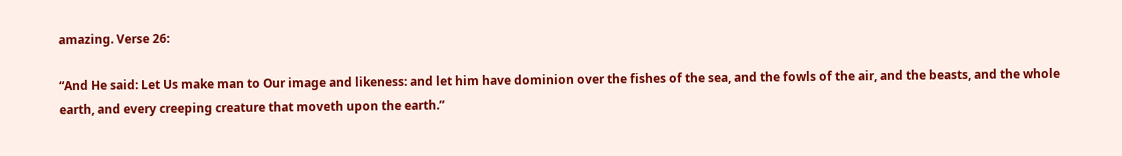amazing. Verse 26:

“And He said: Let Us make man to Our image and likeness: and let him have dominion over the fishes of the sea, and the fowls of the air, and the beasts, and the whole earth, and every creeping creature that moveth upon the earth.”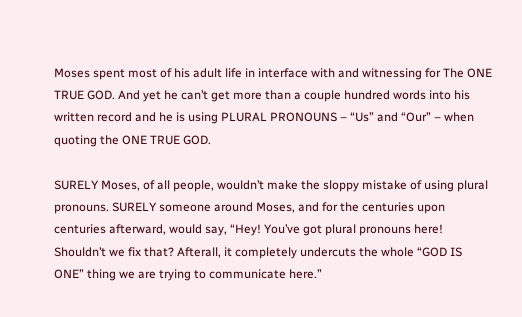Moses spent most of his adult life in interface with and witnessing for The ONE TRUE GOD. And yet he can’t get more than a couple hundred words into his written record and he is using PLURAL PRONOUNS – “Us” and “Our” – when quoting the ONE TRUE GOD.

SURELY Moses, of all people, wouldn’t make the sloppy mistake of using plural pronouns. SURELY someone around Moses, and for the centuries upon centuries afterward, would say, “Hey! You’ve got plural pronouns here! Shouldn’t we fix that? Afterall, it completely undercuts the whole “GOD IS ONE” thing we are trying to communicate here.”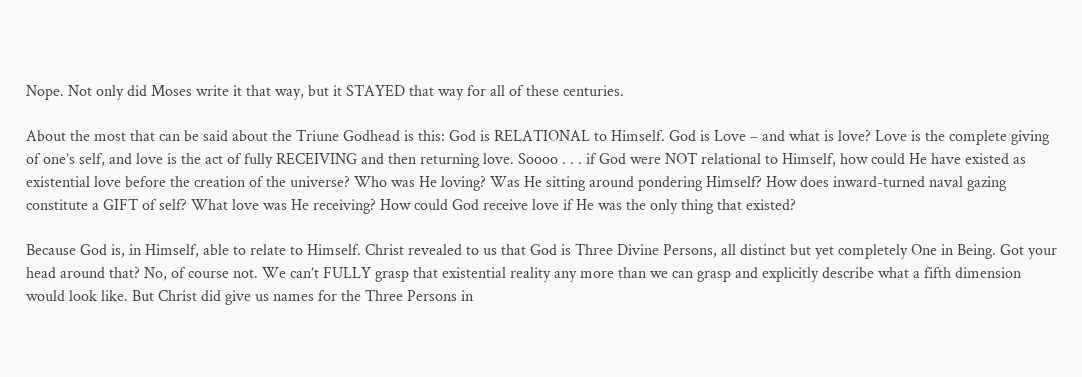Nope. Not only did Moses write it that way, but it STAYED that way for all of these centuries.

About the most that can be said about the Triune Godhead is this: God is RELATIONAL to Himself. God is Love – and what is love? Love is the complete giving of one’s self, and love is the act of fully RECEIVING and then returning love. Soooo . . . if God were NOT relational to Himself, how could He have existed as existential love before the creation of the universe? Who was He loving? Was He sitting around pondering Himself? How does inward-turned naval gazing constitute a GIFT of self? What love was He receiving? How could God receive love if He was the only thing that existed?

Because God is, in Himself, able to relate to Himself. Christ revealed to us that God is Three Divine Persons, all distinct but yet completely One in Being. Got your head around that? No, of course not. We can’t FULLY grasp that existential reality any more than we can grasp and explicitly describe what a fifth dimension would look like. But Christ did give us names for the Three Persons in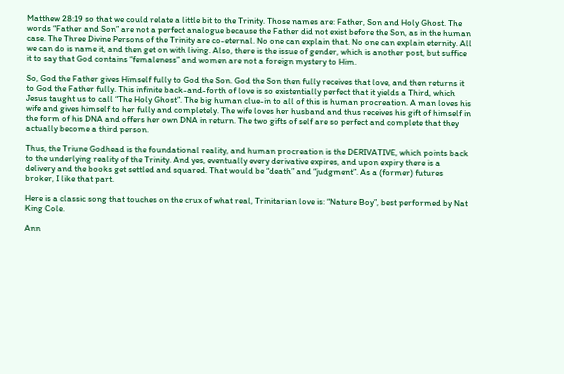Matthew 28:19 so that we could relate a little bit to the Trinity. Those names are: Father, Son and Holy Ghost. The words “Father and Son” are not a perfect analogue because the Father did not exist before the Son, as in the human case. The Three Divine Persons of the Trinity are co-eternal. No one can explain that. No one can explain eternity. All we can do is name it, and then get on with living. Also, there is the issue of gender, which is another post, but suffice it to say that God contains “femaleness” and women are not a foreign mystery to Him.

So, God the Father gives Himself fully to God the Son. God the Son then fully receives that love, and then returns it to God the Father fully. This infinite back-and-forth of love is so existentially perfect that it yields a Third, which Jesus taught us to call “The Holy Ghost”. The big human clue-in to all of this is human procreation. A man loves his wife and gives himself to her fully and completely. The wife loves her husband and thus receives his gift of himself in the form of his DNA and offers her own DNA in return. The two gifts of self are so perfect and complete that they actually become a third person.

Thus, the Triune Godhead is the foundational reality, and human procreation is the DERIVATIVE, which points back to the underlying reality of the Trinity. And yes, eventually every derivative expires, and upon expiry there is a delivery and the books get settled and squared. That would be “death” and “judgment”. As a (former) futures broker, I like that part.

Here is a classic song that touches on the crux of what real, Trinitarian love is: “Nature Boy”, best performed by Nat King Cole.

Ann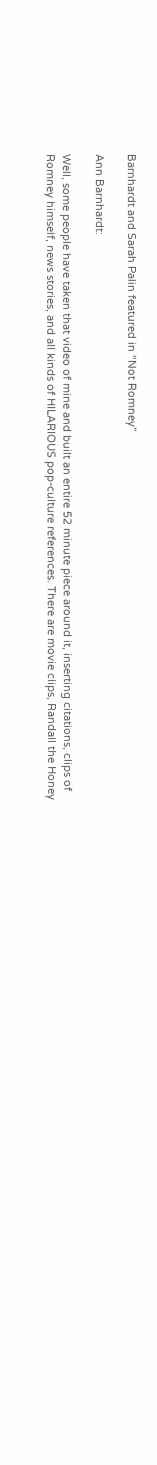Barnhardt and Sarah Palin featured in “Not Romney”

Ann Barnhardt:

Well, some people have taken that video of mine and built an entire 52 minute piece around it, inserting citations, clips of Romney himself, news stories, and all kinds of HILARIOUS pop-culture references. There are movie clips, Randall the Honey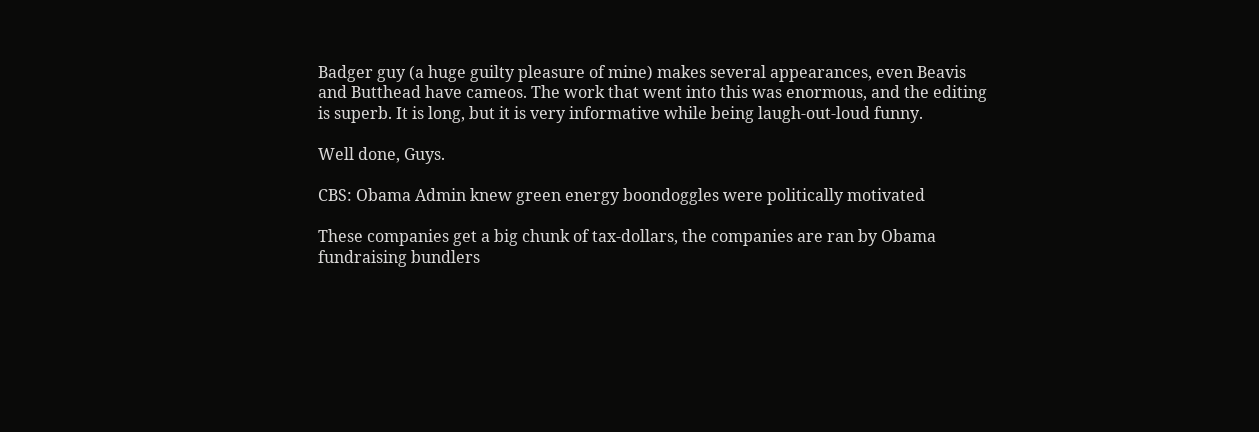Badger guy (a huge guilty pleasure of mine) makes several appearances, even Beavis and Butthead have cameos. The work that went into this was enormous, and the editing is superb. It is long, but it is very informative while being laugh-out-loud funny.

Well done, Guys.

CBS: Obama Admin knew green energy boondoggles were politically motivated

These companies get a big chunk of tax-dollars, the companies are ran by Obama fundraising bundlers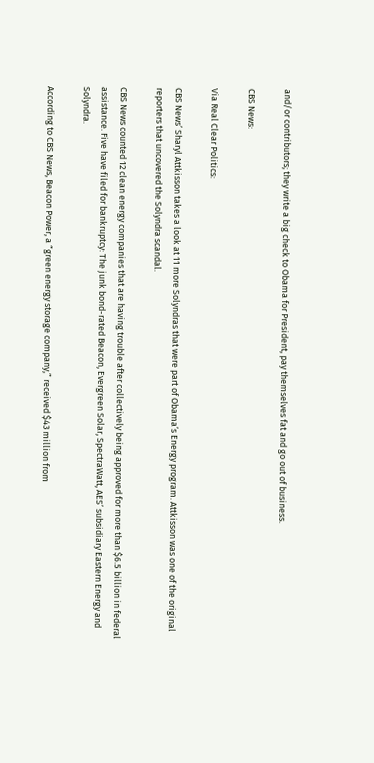and/or contributors; they write a big check to Obama for President, pay themselves fat and go out of business.

CBS News:

Via Real Clear Politics:

CBS News’ Sharyl Attkisson takes a look at 11 more Solyndras that were part of Obama’s Energy program. Attkisson was one of the original reporters that uncovered the Solyndra scandal.

CBS News counted 12 clean energy companies that are having trouble after collectively being approved for more than $6.5 billion in federal assistance. Five have filed for bankruptcy: The junk bond-rated Beacon, Evergreen Solar, SpectraWatt, AES’ subsidiary Eastern Energy and Solyndra.

According to CBS News, Beacon Power, a “green energy storage company,” received $43 million from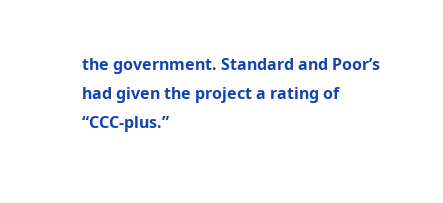the government. Standard and Poor’s had given the project a rating of “CCC-plus.”